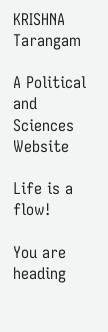KRISHNA Tarangam

A Political and Sciences Website

Life is a flow!

You are heading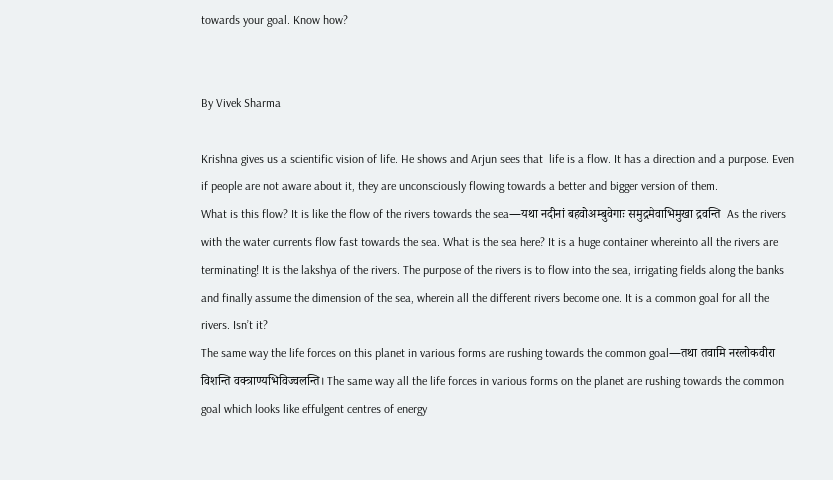towards your goal. Know how?


By Vivek Sharma

Krishna gives us a scientific vision of life. He shows and Arjun sees that  life is a flow. It has a direction and a purpose. Even if people are not aware about it, they are unconsciously flowing towards a better and bigger version of them.
What is this flow? It is like the flow of the rivers towards the sea—यथा नदीनां बहवोअम्बुवेगाः समुद्रमेवाभिमुखा द्रवन्ति  As the rivers with the water currents flow fast towards the sea. What is the sea here? It is a huge container whereinto all the rivers are terminating! It is the lakshya of the rivers. The purpose of the rivers is to flow into the sea, irrigating fields along the banks and finally assume the dimension of the sea, wherein all the different rivers become one. It is a common goal for all the rivers. Isn’t it?
The same way the life forces on this planet in various forms are rushing towards the common goal—तथा तवामि नरलोकवीरा विशन्ति वक्त्राण्यभिविज्वलन्ति। The same way all the life forces in various forms on the planet are rushing towards the common goal which looks like effulgent centres of energy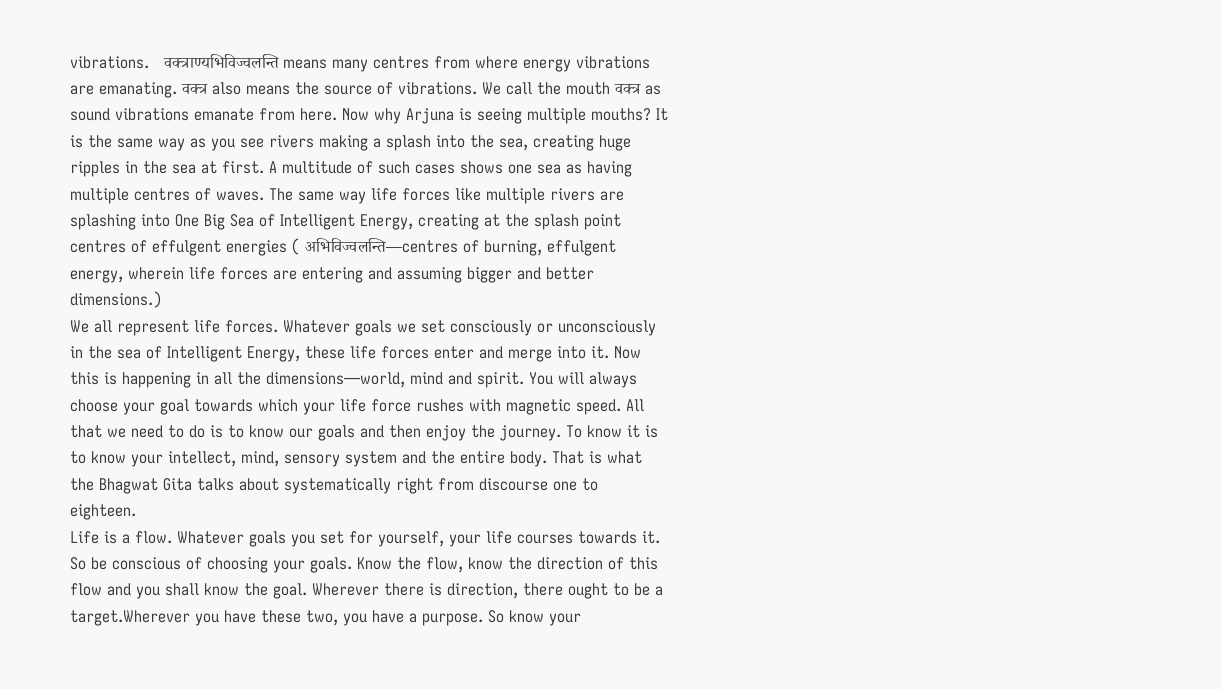vibrations.   वक्त्राण्यभिविज्वलन्ति means many centres from where energy vibrations are emanating. वक्त्र also means the source of vibrations. We call the mouth वक्त्र as sound vibrations emanate from here. Now why Arjuna is seeing multiple mouths? It is the same way as you see rivers making a splash into the sea, creating huge ripples in the sea at first. A multitude of such cases shows one sea as having multiple centres of waves. The same way life forces like multiple rivers are splashing into One Big Sea of Intelligent Energy, creating at the splash point centres of effulgent energies ( अभिविज्वलन्ति—centres of burning, effulgent energy, wherein life forces are entering and assuming bigger and better dimensions.)
We all represent life forces. Whatever goals we set consciously or unconsciously in the sea of Intelligent Energy, these life forces enter and merge into it. Now this is happening in all the dimensions—world, mind and spirit. You will always choose your goal towards which your life force rushes with magnetic speed. All that we need to do is to know our goals and then enjoy the journey. To know it is to know your intellect, mind, sensory system and the entire body. That is what the Bhagwat Gita talks about systematically right from discourse one to eighteen.
Life is a flow. Whatever goals you set for yourself, your life courses towards it. So be conscious of choosing your goals. Know the flow, know the direction of this flow and you shall know the goal. Wherever there is direction, there ought to be a target.Wherever you have these two, you have a purpose. So know your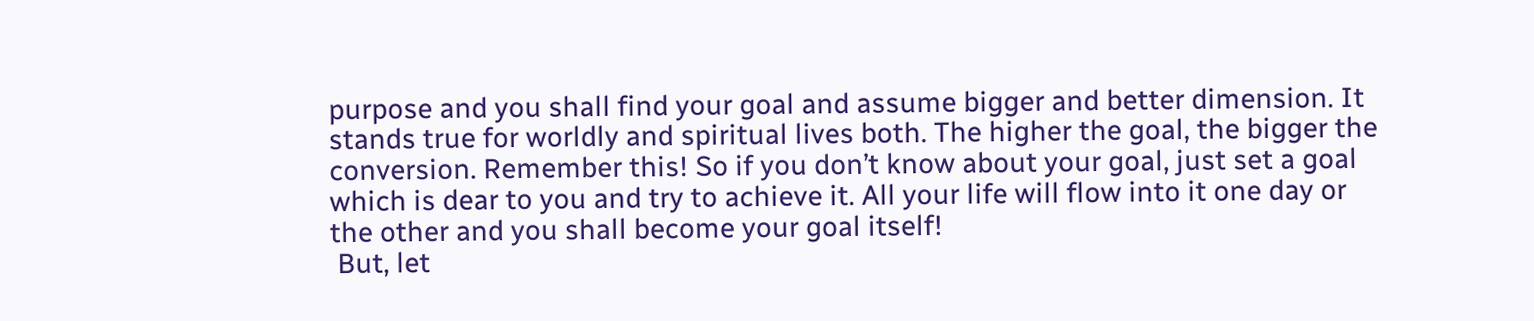purpose and you shall find your goal and assume bigger and better dimension. It stands true for worldly and spiritual lives both. The higher the goal, the bigger the conversion. Remember this! So if you don’t know about your goal, just set a goal which is dear to you and try to achieve it. All your life will flow into it one day or the other and you shall become your goal itself!
 But, let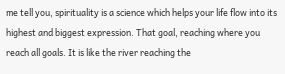me tell you, spirituality is a science which helps your life flow into its highest and biggest expression. That goal, reaching where you reach all goals. It is like the river reaching the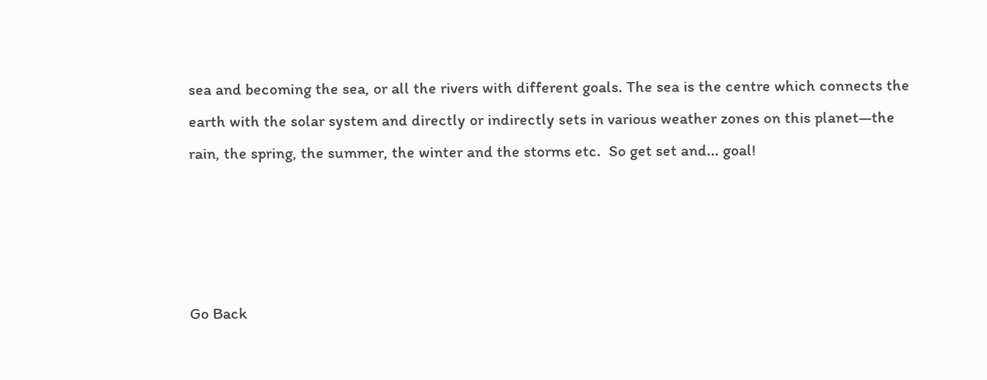sea and becoming the sea, or all the rivers with different goals. The sea is the centre which connects the earth with the solar system and directly or indirectly sets in various weather zones on this planet—the rain, the spring, the summer, the winter and the storms etc.  So get set and... goal!




Go Back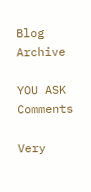Blog Archive

YOU ASK Comments

Very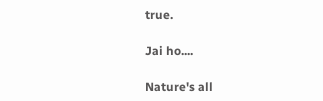true.

Jai ho....

Nature's all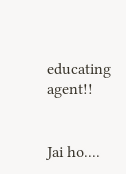educating agent!!


Jai ho....